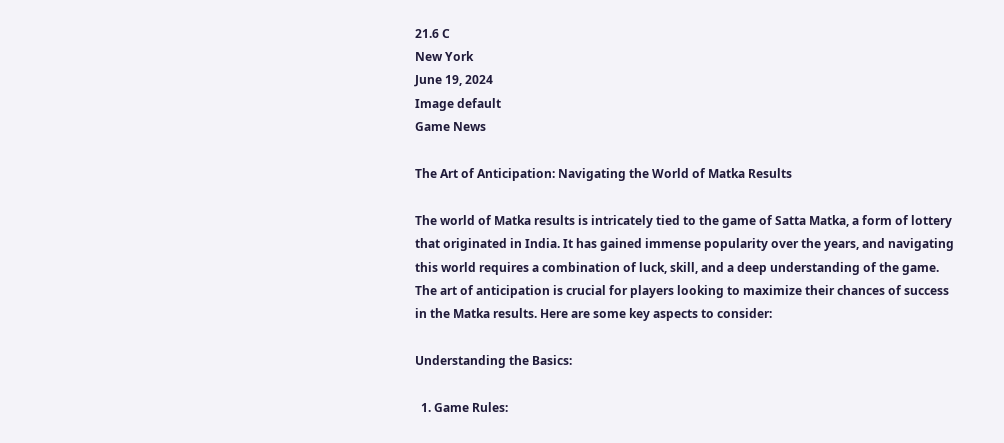21.6 C
New York
June 19, 2024
Image default
Game News

The Art of Anticipation: Navigating the World of Matka Results

The world of Matka results is intricately tied to the game of Satta Matka, a form of lottery that originated in India. It has gained immense popularity over the years, and navigating this world requires a combination of luck, skill, and a deep understanding of the game. The art of anticipation is crucial for players looking to maximize their chances of success in the Matka results. Here are some key aspects to consider:

Understanding the Basics:

  1. Game Rules: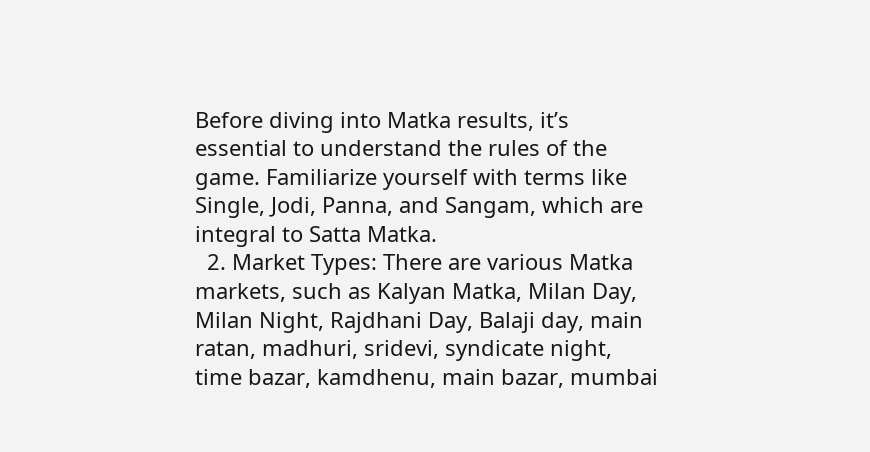Before diving into Matka results, it’s essential to understand the rules of the game. Familiarize yourself with terms like Single, Jodi, Panna, and Sangam, which are integral to Satta Matka.
  2. Market Types: There are various Matka markets, such as Kalyan Matka, Milan Day, Milan Night, Rajdhani Day, Balaji day, main ratan, madhuri, sridevi, syndicate night, time bazar, kamdhenu, main bazar, mumbai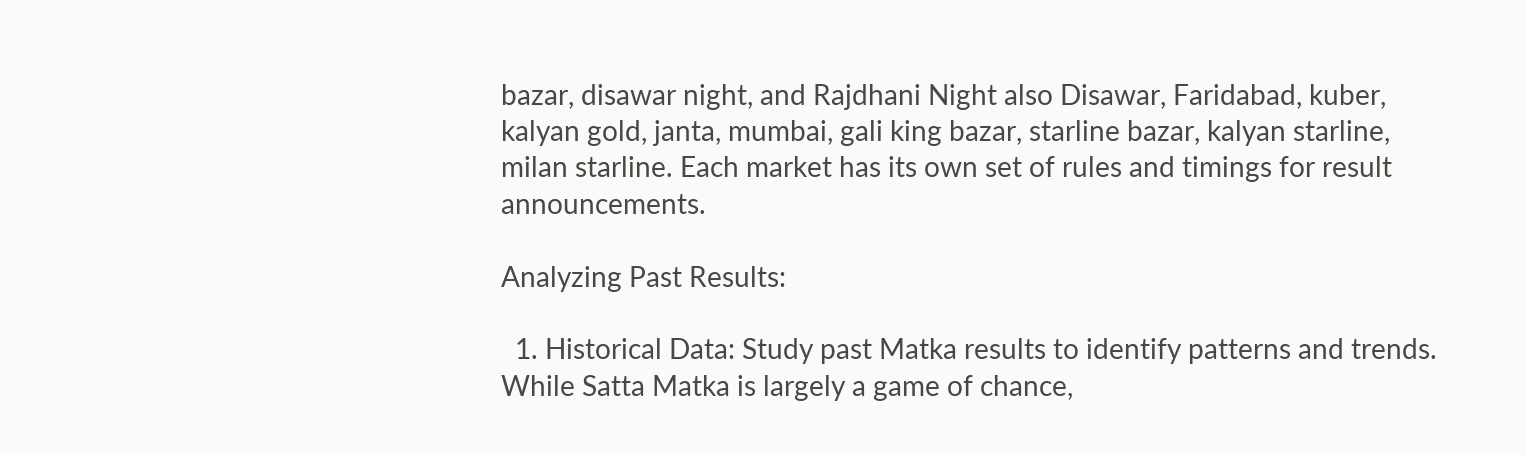bazar, disawar night, and Rajdhani Night also Disawar, Faridabad, kuber, kalyan gold, janta, mumbai, gali king bazar, starline bazar, kalyan starline, milan starline. Each market has its own set of rules and timings for result announcements.

Analyzing Past Results:

  1. Historical Data: Study past Matka results to identify patterns and trends. While Satta Matka is largely a game of chance,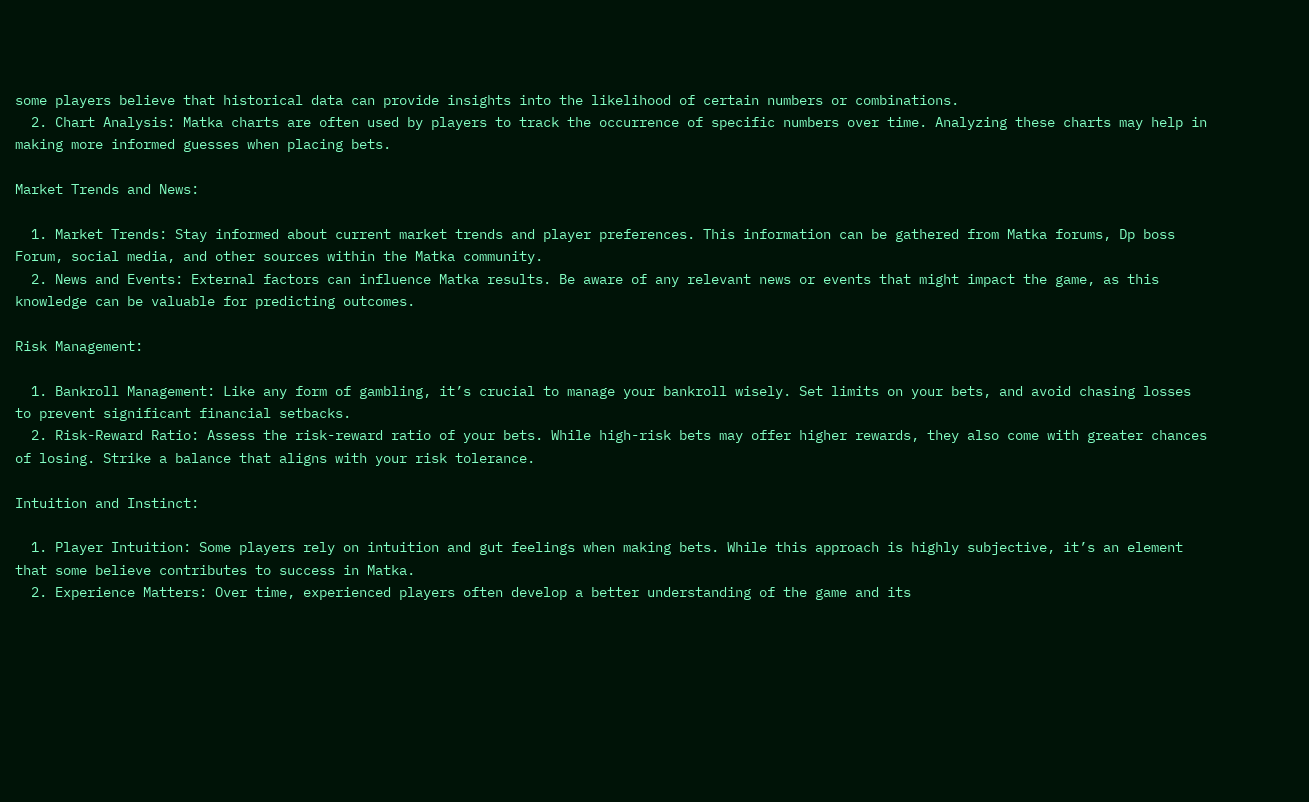some players believe that historical data can provide insights into the likelihood of certain numbers or combinations.
  2. Chart Analysis: Matka charts are often used by players to track the occurrence of specific numbers over time. Analyzing these charts may help in making more informed guesses when placing bets.

Market Trends and News:

  1. Market Trends: Stay informed about current market trends and player preferences. This information can be gathered from Matka forums, Dp boss Forum, social media, and other sources within the Matka community.
  2. News and Events: External factors can influence Matka results. Be aware of any relevant news or events that might impact the game, as this knowledge can be valuable for predicting outcomes.

Risk Management:

  1. Bankroll Management: Like any form of gambling, it’s crucial to manage your bankroll wisely. Set limits on your bets, and avoid chasing losses to prevent significant financial setbacks.
  2. Risk-Reward Ratio: Assess the risk-reward ratio of your bets. While high-risk bets may offer higher rewards, they also come with greater chances of losing. Strike a balance that aligns with your risk tolerance.

Intuition and Instinct:

  1. Player Intuition: Some players rely on intuition and gut feelings when making bets. While this approach is highly subjective, it’s an element that some believe contributes to success in Matka.
  2. Experience Matters: Over time, experienced players often develop a better understanding of the game and its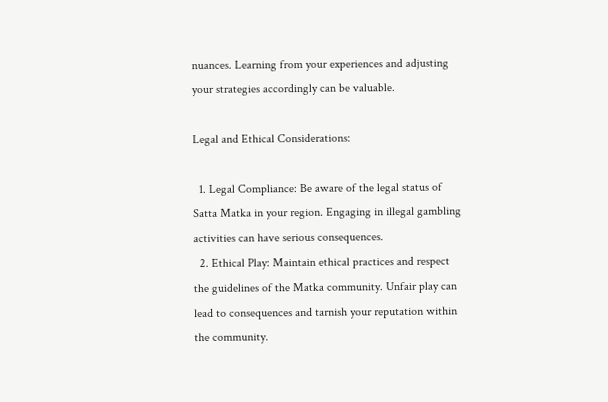nuances. Learning from your experiences and adjusting your strategies accordingly can be valuable.

Legal and Ethical Considerations:

  1. Legal Compliance: Be aware of the legal status of Satta Matka in your region. Engaging in illegal gambling activities can have serious consequences.
  2. Ethical Play: Maintain ethical practices and respect the guidelines of the Matka community. Unfair play can lead to consequences and tarnish your reputation within the community.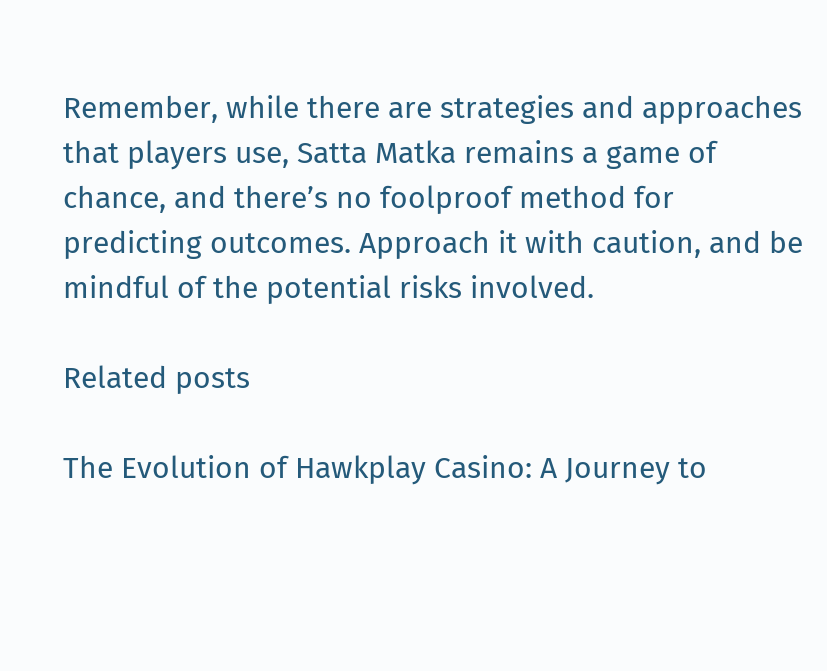Remember, while there are strategies and approaches that players use, Satta Matka remains a game of chance, and there’s no foolproof method for predicting outcomes. Approach it with caution, and be mindful of the potential risks involved.

Related posts

The Evolution of Hawkplay Casino: A Journey to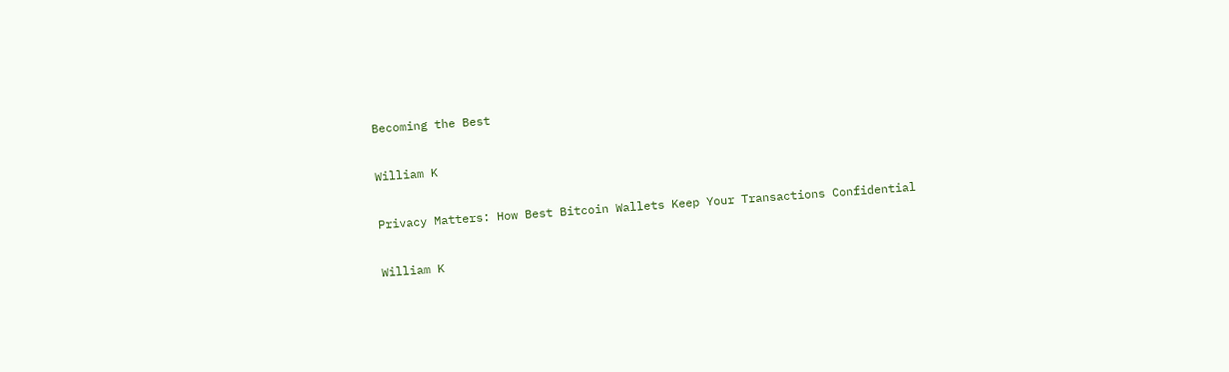Becoming the Best

William K

Privacy Matters: How Best Bitcoin Wallets Keep Your Transactions Confidential

William K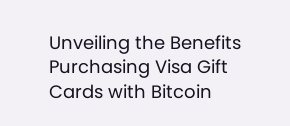Unveiling the Benefits Purchasing Visa Gift Cards with Bitcoin